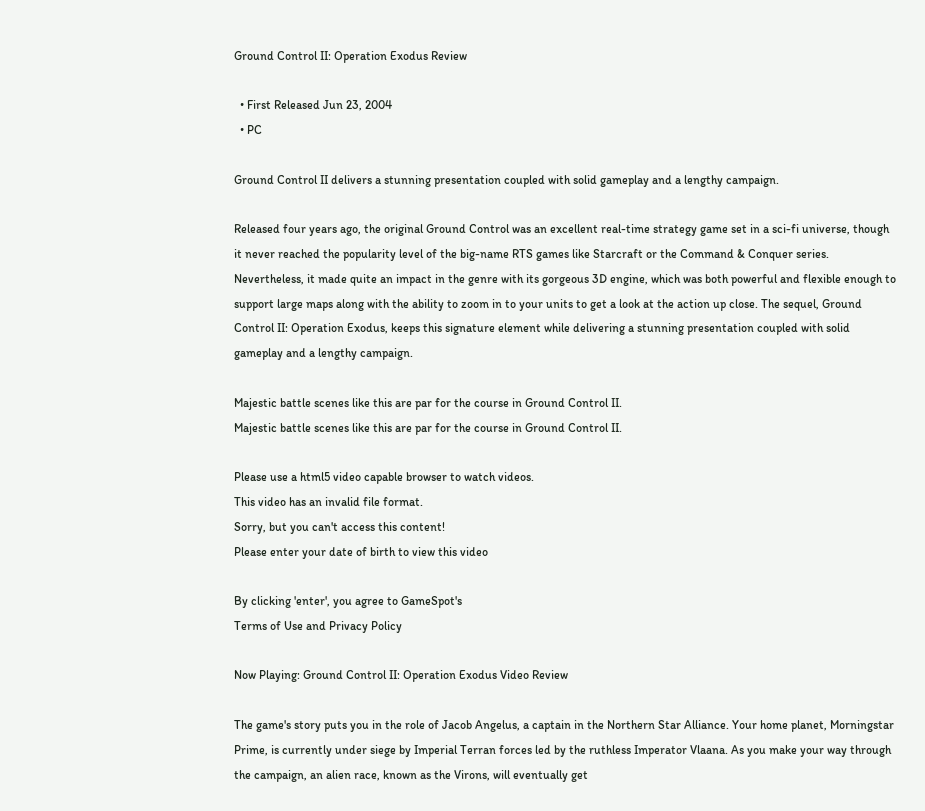Ground Control II: Operation Exodus Review

  • First Released Jun 23, 2004
  • PC

Ground Control II delivers a stunning presentation coupled with solid gameplay and a lengthy campaign.

Released four years ago, the original Ground Control was an excellent real-time strategy game set in a sci-fi universe, though it never reached the popularity level of the big-name RTS games like Starcraft or the Command & Conquer series. Nevertheless, it made quite an impact in the genre with its gorgeous 3D engine, which was both powerful and flexible enough to support large maps along with the ability to zoom in to your units to get a look at the action up close. The sequel, Ground Control II: Operation Exodus, keeps this signature element while delivering a stunning presentation coupled with solid gameplay and a lengthy campaign.

Majestic battle scenes like this are par for the course in Ground Control II.
Majestic battle scenes like this are par for the course in Ground Control II.

Please use a html5 video capable browser to watch videos.
This video has an invalid file format.
Sorry, but you can't access this content!
Please enter your date of birth to view this video

By clicking 'enter', you agree to GameSpot's
Terms of Use and Privacy Policy

Now Playing: Ground Control II: Operation Exodus Video Review

The game's story puts you in the role of Jacob Angelus, a captain in the Northern Star Alliance. Your home planet, Morningstar Prime, is currently under siege by Imperial Terran forces led by the ruthless Imperator Vlaana. As you make your way through the campaign, an alien race, known as the Virons, will eventually get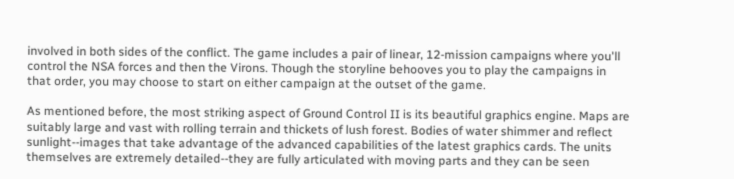involved in both sides of the conflict. The game includes a pair of linear, 12-mission campaigns where you'll control the NSA forces and then the Virons. Though the storyline behooves you to play the campaigns in that order, you may choose to start on either campaign at the outset of the game.

As mentioned before, the most striking aspect of Ground Control II is its beautiful graphics engine. Maps are suitably large and vast with rolling terrain and thickets of lush forest. Bodies of water shimmer and reflect sunlight--images that take advantage of the advanced capabilities of the latest graphics cards. The units themselves are extremely detailed--they are fully articulated with moving parts and they can be seen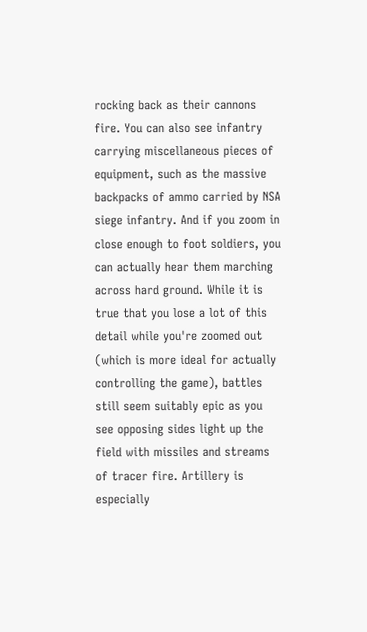rocking back as their cannons fire. You can also see infantry carrying miscellaneous pieces of equipment, such as the massive backpacks of ammo carried by NSA siege infantry. And if you zoom in close enough to foot soldiers, you can actually hear them marching across hard ground. While it is true that you lose a lot of this detail while you're zoomed out (which is more ideal for actually controlling the game), battles still seem suitably epic as you see opposing sides light up the field with missiles and streams of tracer fire. Artillery is especially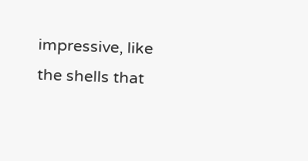impressive, like the shells that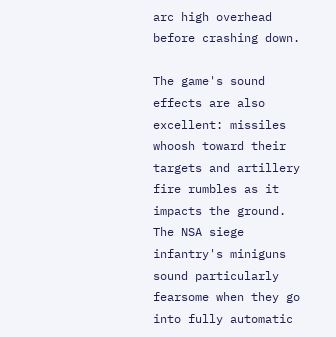arc high overhead before crashing down.

The game's sound effects are also excellent: missiles whoosh toward their targets and artillery fire rumbles as it impacts the ground. The NSA siege infantry's miniguns sound particularly fearsome when they go into fully automatic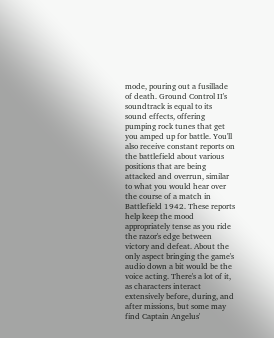mode, pouring out a fusillade of death. Ground Control II's soundtrack is equal to its sound effects, offering pumping rock tunes that get you amped up for battle. You'll also receive constant reports on the battlefield about various positions that are being attacked and overrun, similar to what you would hear over the course of a match in Battlefield 1942. These reports help keep the mood appropriately tense as you ride the razor's edge between victory and defeat. About the only aspect bringing the game's audio down a bit would be the voice acting. There's a lot of it, as characters interact extensively before, during, and after missions, but some may find Captain Angelus'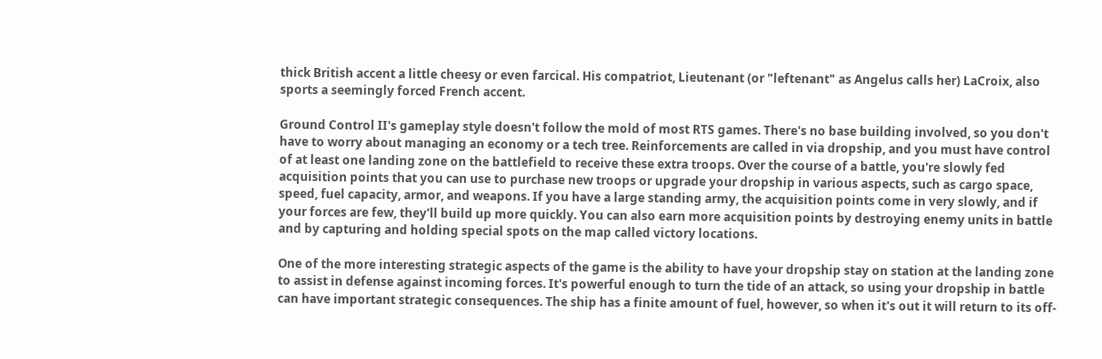thick British accent a little cheesy or even farcical. His compatriot, Lieutenant (or "leftenant" as Angelus calls her) LaCroix, also sports a seemingly forced French accent.

Ground Control II's gameplay style doesn't follow the mold of most RTS games. There's no base building involved, so you don't have to worry about managing an economy or a tech tree. Reinforcements are called in via dropship, and you must have control of at least one landing zone on the battlefield to receive these extra troops. Over the course of a battle, you're slowly fed acquisition points that you can use to purchase new troops or upgrade your dropship in various aspects, such as cargo space, speed, fuel capacity, armor, and weapons. If you have a large standing army, the acquisition points come in very slowly, and if your forces are few, they'll build up more quickly. You can also earn more acquisition points by destroying enemy units in battle and by capturing and holding special spots on the map called victory locations.

One of the more interesting strategic aspects of the game is the ability to have your dropship stay on station at the landing zone to assist in defense against incoming forces. It's powerful enough to turn the tide of an attack, so using your dropship in battle can have important strategic consequences. The ship has a finite amount of fuel, however, so when it's out it will return to its off-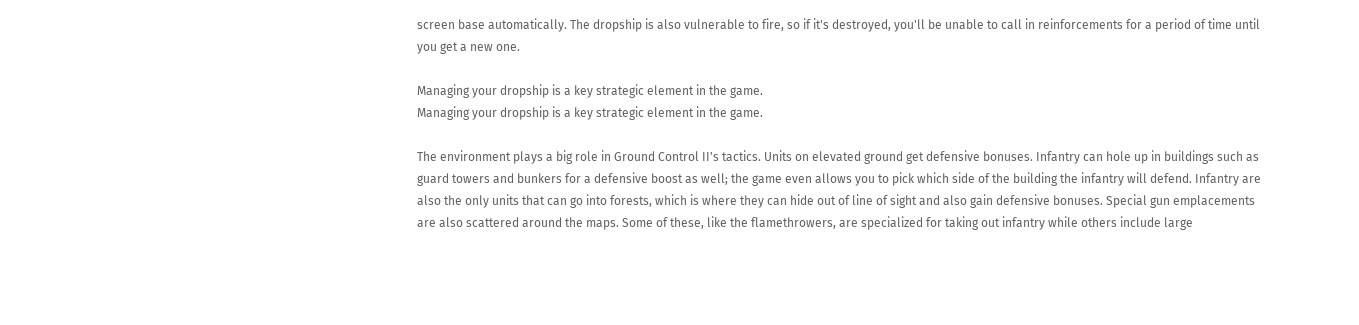screen base automatically. The dropship is also vulnerable to fire, so if it's destroyed, you'll be unable to call in reinforcements for a period of time until you get a new one.

Managing your dropship is a key strategic element in the game.
Managing your dropship is a key strategic element in the game.

The environment plays a big role in Ground Control II's tactics. Units on elevated ground get defensive bonuses. Infantry can hole up in buildings such as guard towers and bunkers for a defensive boost as well; the game even allows you to pick which side of the building the infantry will defend. Infantry are also the only units that can go into forests, which is where they can hide out of line of sight and also gain defensive bonuses. Special gun emplacements are also scattered around the maps. Some of these, like the flamethrowers, are specialized for taking out infantry while others include large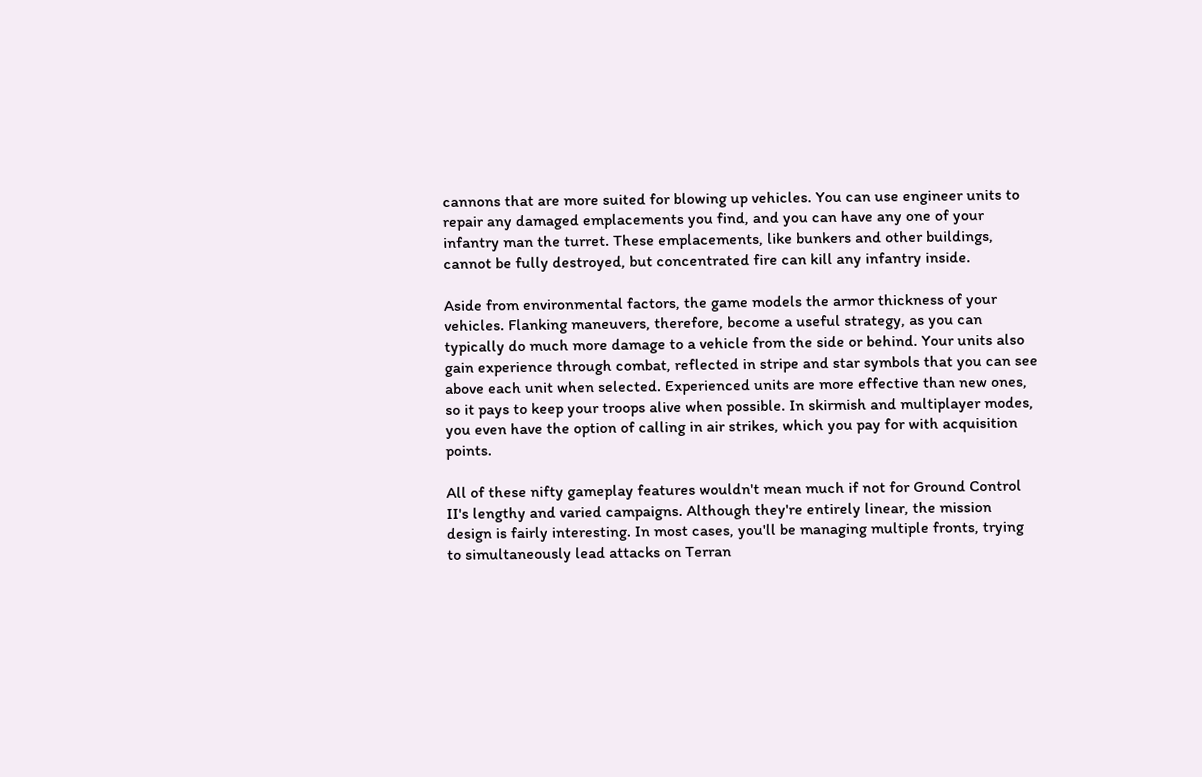cannons that are more suited for blowing up vehicles. You can use engineer units to repair any damaged emplacements you find, and you can have any one of your infantry man the turret. These emplacements, like bunkers and other buildings, cannot be fully destroyed, but concentrated fire can kill any infantry inside.

Aside from environmental factors, the game models the armor thickness of your vehicles. Flanking maneuvers, therefore, become a useful strategy, as you can typically do much more damage to a vehicle from the side or behind. Your units also gain experience through combat, reflected in stripe and star symbols that you can see above each unit when selected. Experienced units are more effective than new ones, so it pays to keep your troops alive when possible. In skirmish and multiplayer modes, you even have the option of calling in air strikes, which you pay for with acquisition points.

All of these nifty gameplay features wouldn't mean much if not for Ground Control II's lengthy and varied campaigns. Although they're entirely linear, the mission design is fairly interesting. In most cases, you'll be managing multiple fronts, trying to simultaneously lead attacks on Terran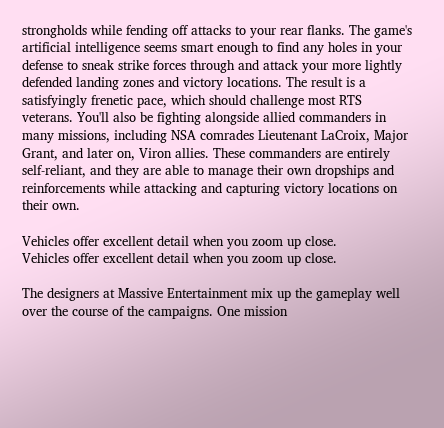strongholds while fending off attacks to your rear flanks. The game's artificial intelligence seems smart enough to find any holes in your defense to sneak strike forces through and attack your more lightly defended landing zones and victory locations. The result is a satisfyingly frenetic pace, which should challenge most RTS veterans. You'll also be fighting alongside allied commanders in many missions, including NSA comrades Lieutenant LaCroix, Major Grant, and later on, Viron allies. These commanders are entirely self-reliant, and they are able to manage their own dropships and reinforcements while attacking and capturing victory locations on their own.

Vehicles offer excellent detail when you zoom up close.
Vehicles offer excellent detail when you zoom up close.

The designers at Massive Entertainment mix up the gameplay well over the course of the campaigns. One mission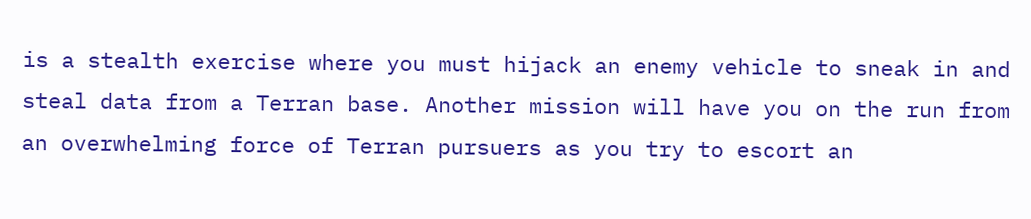is a stealth exercise where you must hijack an enemy vehicle to sneak in and steal data from a Terran base. Another mission will have you on the run from an overwhelming force of Terran pursuers as you try to escort an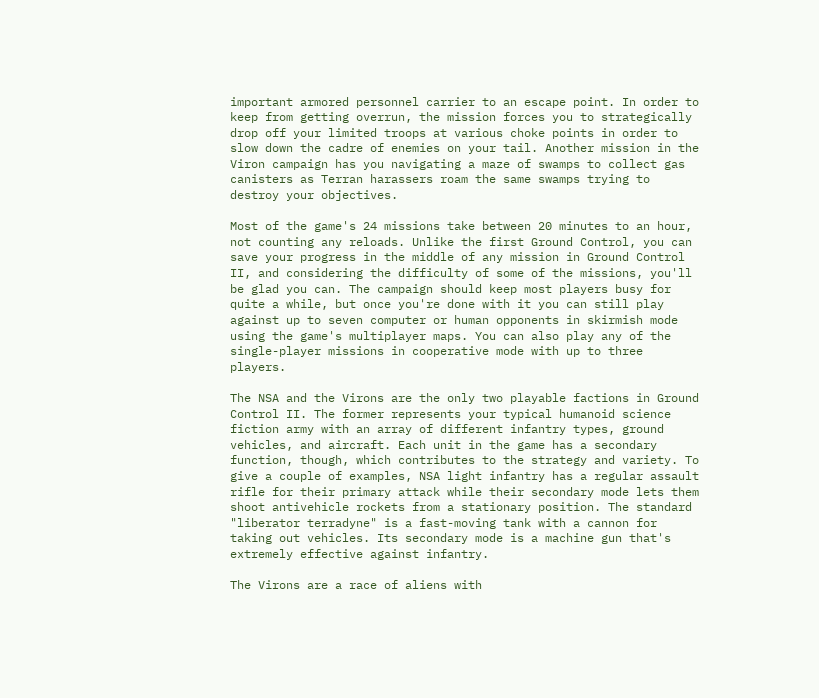important armored personnel carrier to an escape point. In order to keep from getting overrun, the mission forces you to strategically drop off your limited troops at various choke points in order to slow down the cadre of enemies on your tail. Another mission in the Viron campaign has you navigating a maze of swamps to collect gas canisters as Terran harassers roam the same swamps trying to destroy your objectives.

Most of the game's 24 missions take between 20 minutes to an hour, not counting any reloads. Unlike the first Ground Control, you can save your progress in the middle of any mission in Ground Control II, and considering the difficulty of some of the missions, you'll be glad you can. The campaign should keep most players busy for quite a while, but once you're done with it you can still play against up to seven computer or human opponents in skirmish mode using the game's multiplayer maps. You can also play any of the single-player missions in cooperative mode with up to three players.

The NSA and the Virons are the only two playable factions in Ground Control II. The former represents your typical humanoid science fiction army with an array of different infantry types, ground vehicles, and aircraft. Each unit in the game has a secondary function, though, which contributes to the strategy and variety. To give a couple of examples, NSA light infantry has a regular assault rifle for their primary attack while their secondary mode lets them shoot antivehicle rockets from a stationary position. The standard "liberator terradyne" is a fast-moving tank with a cannon for taking out vehicles. Its secondary mode is a machine gun that's extremely effective against infantry.

The Virons are a race of aliens with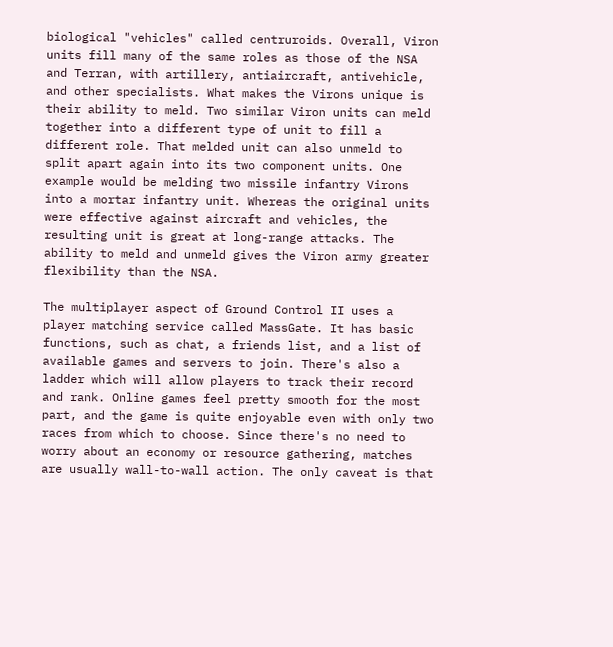biological "vehicles" called centruroids. Overall, Viron units fill many of the same roles as those of the NSA and Terran, with artillery, antiaircraft, antivehicle, and other specialists. What makes the Virons unique is their ability to meld. Two similar Viron units can meld together into a different type of unit to fill a different role. That melded unit can also unmeld to split apart again into its two component units. One example would be melding two missile infantry Virons into a mortar infantry unit. Whereas the original units were effective against aircraft and vehicles, the resulting unit is great at long-range attacks. The ability to meld and unmeld gives the Viron army greater flexibility than the NSA.

The multiplayer aspect of Ground Control II uses a player matching service called MassGate. It has basic functions, such as chat, a friends list, and a list of available games and servers to join. There's also a ladder which will allow players to track their record and rank. Online games feel pretty smooth for the most part, and the game is quite enjoyable even with only two races from which to choose. Since there's no need to worry about an economy or resource gathering, matches are usually wall-to-wall action. The only caveat is that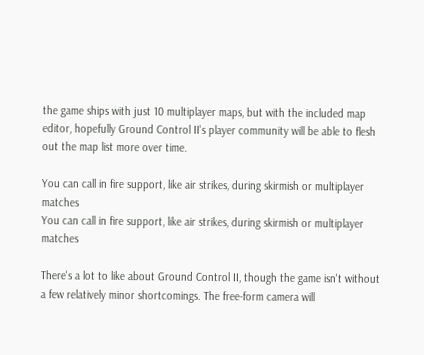the game ships with just 10 multiplayer maps, but with the included map editor, hopefully Ground Control II's player community will be able to flesh out the map list more over time.

You can call in fire support, like air strikes, during skirmish or multiplayer matches
You can call in fire support, like air strikes, during skirmish or multiplayer matches

There's a lot to like about Ground Control II, though the game isn't without a few relatively minor shortcomings. The free-form camera will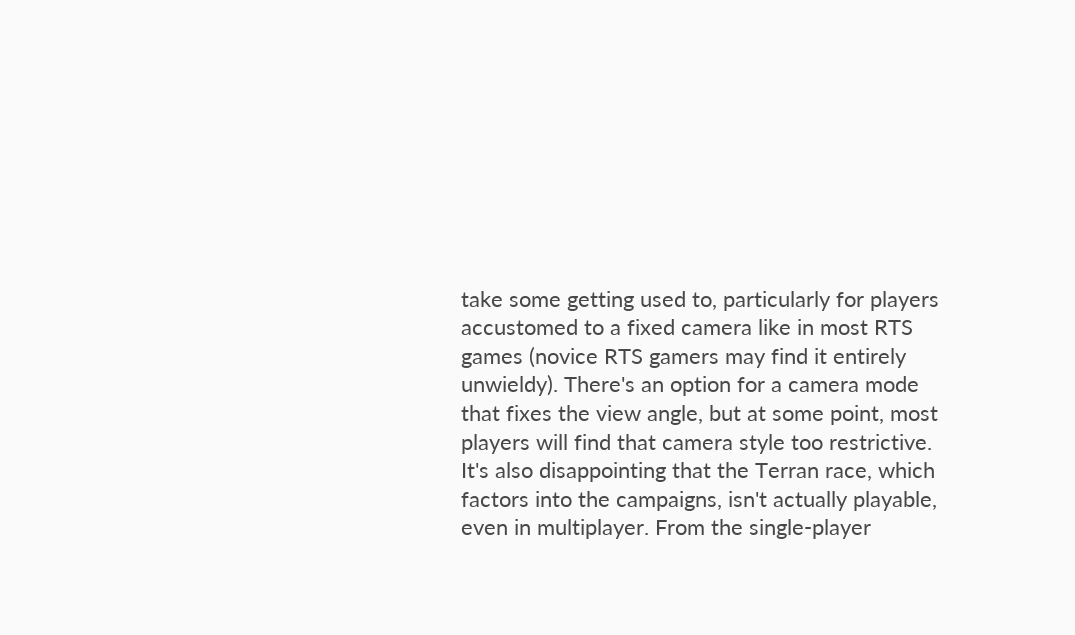take some getting used to, particularly for players accustomed to a fixed camera like in most RTS games (novice RTS gamers may find it entirely unwieldy). There's an option for a camera mode that fixes the view angle, but at some point, most players will find that camera style too restrictive. It's also disappointing that the Terran race, which factors into the campaigns, isn't actually playable, even in multiplayer. From the single-player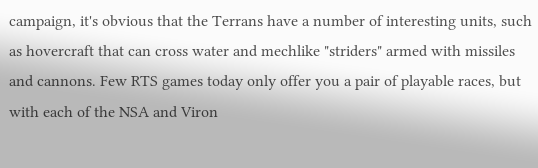campaign, it's obvious that the Terrans have a number of interesting units, such as hovercraft that can cross water and mechlike "striders" armed with missiles and cannons. Few RTS games today only offer you a pair of playable races, but with each of the NSA and Viron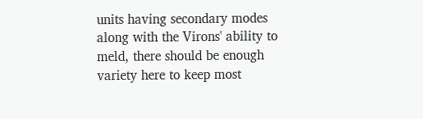units having secondary modes along with the Virons' ability to meld, there should be enough variety here to keep most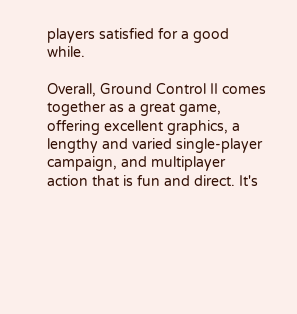players satisfied for a good while.

Overall, Ground Control II comes together as a great game, offering excellent graphics, a lengthy and varied single-player campaign, and multiplayer action that is fun and direct. It's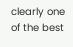clearly one of the best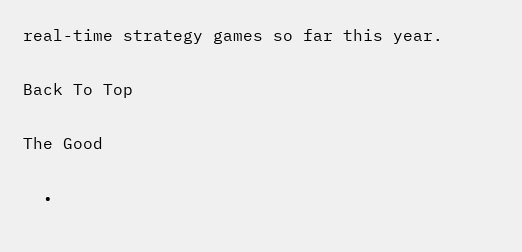real-time strategy games so far this year.

Back To Top

The Good

  •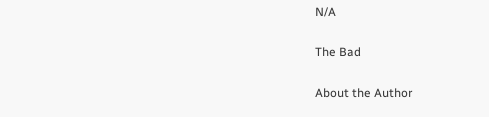N/A

The Bad

About the Author